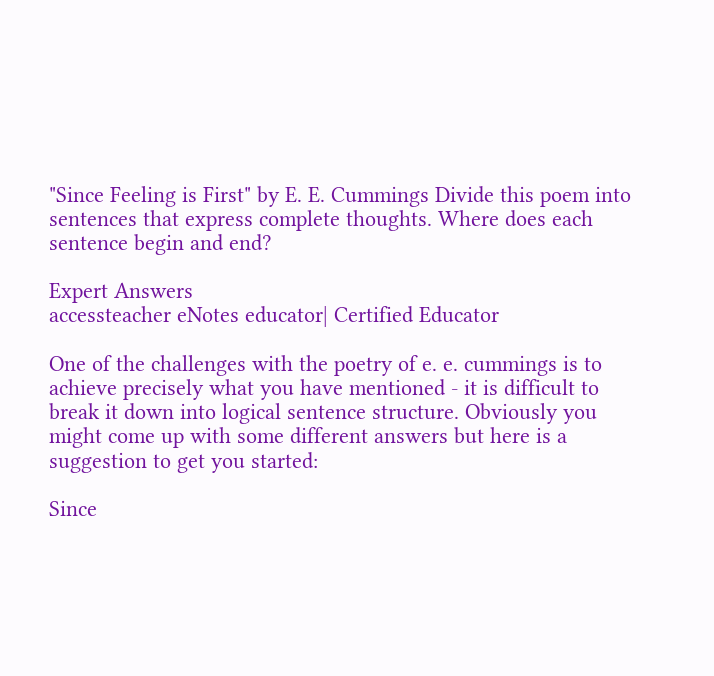"Since Feeling is First" by E. E. Cummings Divide this poem into sentences that express complete thoughts. Where does each sentence begin and end?

Expert Answers
accessteacher eNotes educator| Certified Educator

One of the challenges with the poetry of e. e. cummings is to achieve precisely what you have mentioned - it is difficult to break it down into logical sentence structure. Obviously you might come up with some different answers but here is a suggestion to get you started:

Since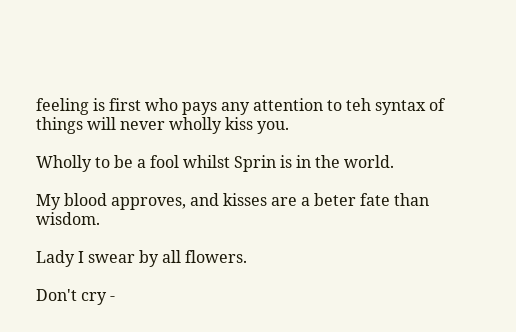feeling is first who pays any attention to teh syntax of things will never wholly kiss you.

Wholly to be a fool whilst Sprin is in the world.

My blood approves, and kisses are a beter fate than wisdom.

Lady I swear by all flowers.

Don't cry -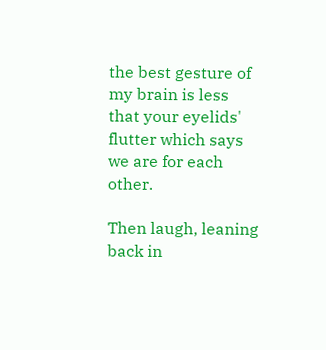the best gesture of my brain is less that your eyelids' flutter which says we are for each other.

Then laugh, leaning back in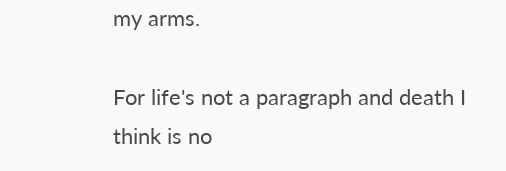my arms.

For life's not a paragraph and death I think is no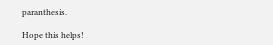paranthesis.

Hope this helps!